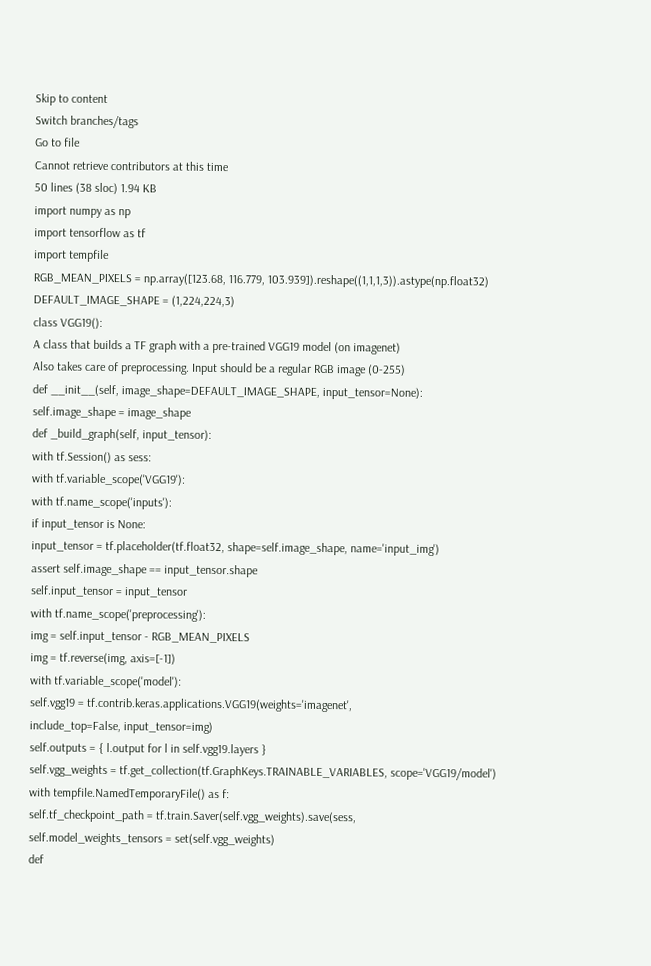Skip to content
Switch branches/tags
Go to file
Cannot retrieve contributors at this time
50 lines (38 sloc) 1.94 KB
import numpy as np
import tensorflow as tf
import tempfile
RGB_MEAN_PIXELS = np.array([123.68, 116.779, 103.939]).reshape((1,1,1,3)).astype(np.float32)
DEFAULT_IMAGE_SHAPE = (1,224,224,3)
class VGG19():
A class that builds a TF graph with a pre-trained VGG19 model (on imagenet)
Also takes care of preprocessing. Input should be a regular RGB image (0-255)
def __init__(self, image_shape=DEFAULT_IMAGE_SHAPE, input_tensor=None):
self.image_shape = image_shape
def _build_graph(self, input_tensor):
with tf.Session() as sess:
with tf.variable_scope('VGG19'):
with tf.name_scope('inputs'):
if input_tensor is None:
input_tensor = tf.placeholder(tf.float32, shape=self.image_shape, name='input_img')
assert self.image_shape == input_tensor.shape
self.input_tensor = input_tensor
with tf.name_scope('preprocessing'):
img = self.input_tensor - RGB_MEAN_PIXELS
img = tf.reverse(img, axis=[-1])
with tf.variable_scope('model'):
self.vgg19 = tf.contrib.keras.applications.VGG19(weights='imagenet',
include_top=False, input_tensor=img)
self.outputs = { l.output for l in self.vgg19.layers }
self.vgg_weights = tf.get_collection(tf.GraphKeys.TRAINABLE_VARIABLES, scope='VGG19/model')
with tempfile.NamedTemporaryFile() as f:
self.tf_checkpoint_path = tf.train.Saver(self.vgg_weights).save(sess,
self.model_weights_tensors = set(self.vgg_weights)
def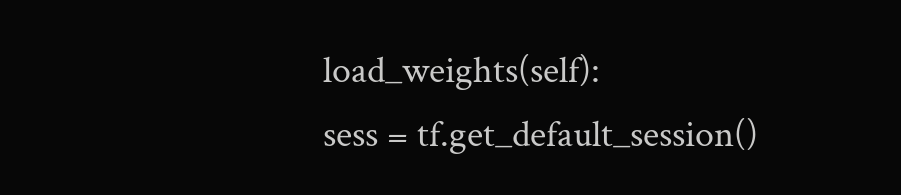load_weights(self):
sess = tf.get_default_session()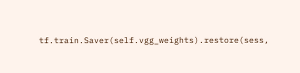tf.train.Saver(self.vgg_weights).restore(sess,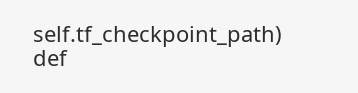self.tf_checkpoint_path)
def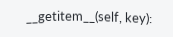__getitem__(self, key):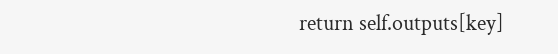return self.outputs[key]